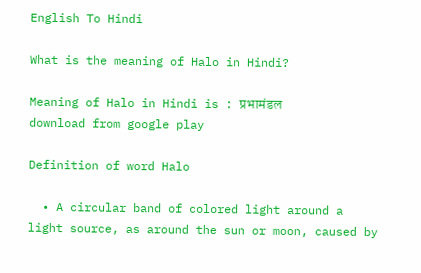English To Hindi

What is the meaning of Halo in Hindi?

Meaning of Halo in Hindi is : प्रभामंडल
download from google play

Definition of word Halo

  • A circular band of colored light around a light source, as around the sun or moon, caused by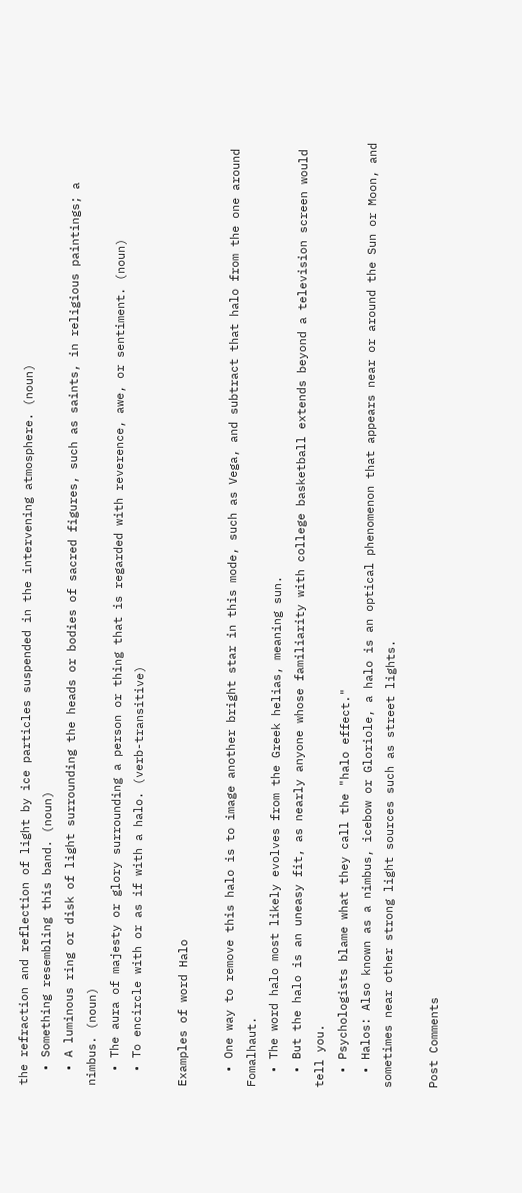the refraction and reflection of light by ice particles suspended in the intervening atmosphere. (noun)
  • Something resembling this band. (noun)
  • A luminous ring or disk of light surrounding the heads or bodies of sacred figures, such as saints, in religious paintings; a nimbus. (noun)
  • The aura of majesty or glory surrounding a person or thing that is regarded with reverence, awe, or sentiment. (noun)
  • To encircle with or as if with a halo. (verb-transitive)

Examples of word Halo

  • One way to remove this halo is to image another bright star in this mode, such as Vega, and subtract that halo from the one around Fomalhaut.
  • The word halo most likely evolves from the Greek helias, meaning sun.
  • But the halo is an uneasy fit, as nearly anyone whose familiarity with college basketball extends beyond a television screen would tell you.
  • Psychologists blame what they call the "halo effect."
  • Halos: Also known as a nimbus, icebow or Gloriole, a halo is an optical phenomenon that appears near or around the Sun or Moon, and sometimes near other strong light sources such as street lights.

Post Comments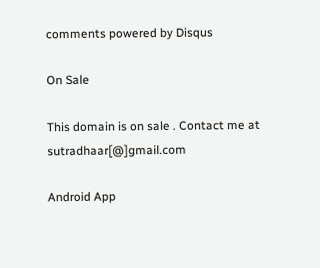comments powered by Disqus

On Sale

This domain is on sale . Contact me at sutradhaar[@]gmail.com

Android App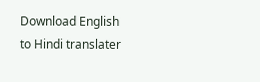Download English to Hindi translater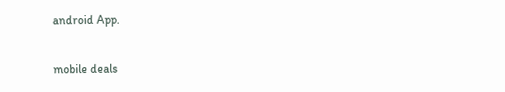android App.

mobile deals